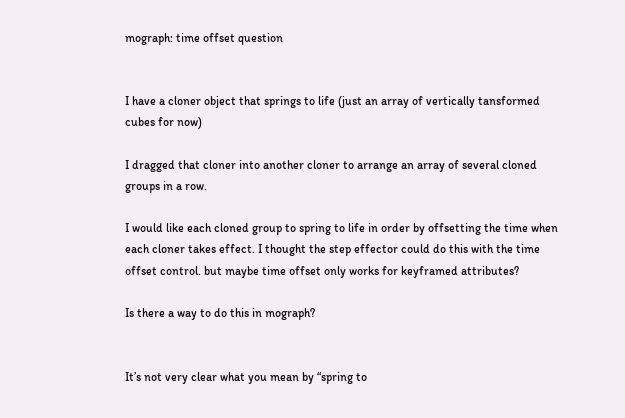mograph: time offset question


I have a cloner object that springs to life (just an array of vertically tansformed cubes for now)

I dragged that cloner into another cloner to arrange an array of several cloned groups in a row.

I would like each cloned group to spring to life in order by offsetting the time when each cloner takes effect. I thought the step effector could do this with the time offset control. but maybe time offset only works for keyframed attributes?

Is there a way to do this in mograph?


It’s not very clear what you mean by “spring to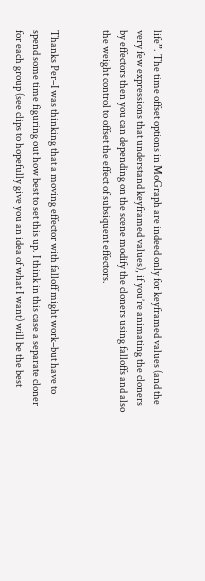life”. The time offset options in MoGraph are indeed only for keyframed values (and the very few expressions that understand keyframed values), if you’re animating the cloners by effectors then you can depending on the scene modify the cloners using falloffs and also the weight control to offset the effect of subsiquent effectors.


Thanks Per–I was thinking that a moving effector with falloff might work–but have to spend some time figuring out how best to set this up. I think in this case a separate cloner for each group (see clips to hopefully give you an idea of what I want) will be the best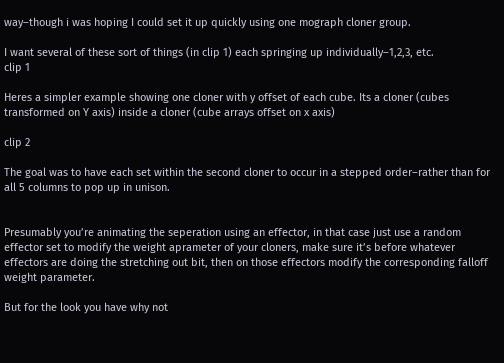way–though i was hoping I could set it up quickly using one mograph cloner group.

I want several of these sort of things (in clip 1) each springing up individually–1,2,3, etc.
clip 1

Heres a simpler example showing one cloner with y offset of each cube. Its a cloner (cubes transformed on Y axis) inside a cloner (cube arrays offset on x axis)

clip 2

The goal was to have each set within the second cloner to occur in a stepped order–rather than for all 5 columns to pop up in unison.


Presumably you’re animating the seperation using an effector, in that case just use a random effector set to modify the weight aprameter of your cloners, make sure it’s before whatever effectors are doing the stretching out bit, then on those effectors modify the corresponding falloff weight parameter.

But for the look you have why not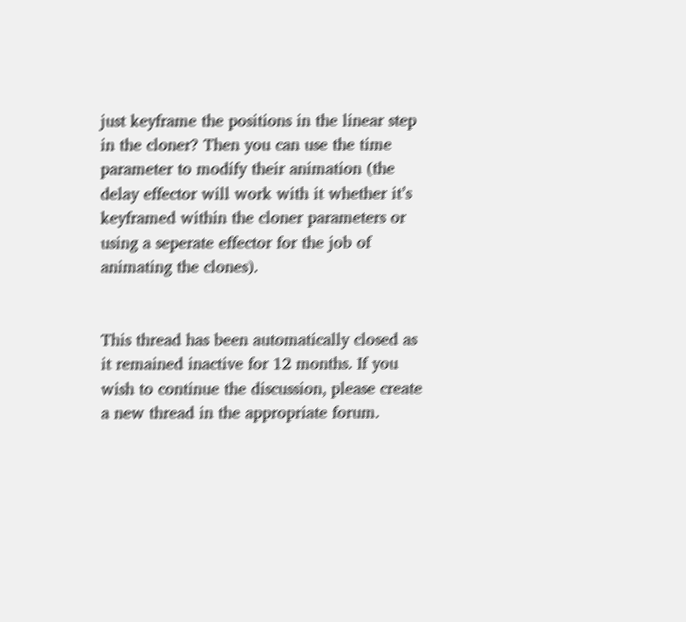just keyframe the positions in the linear step in the cloner? Then you can use the time parameter to modify their animation (the delay effector will work with it whether it’s keyframed within the cloner parameters or using a seperate effector for the job of animating the clones).


This thread has been automatically closed as it remained inactive for 12 months. If you wish to continue the discussion, please create a new thread in the appropriate forum.